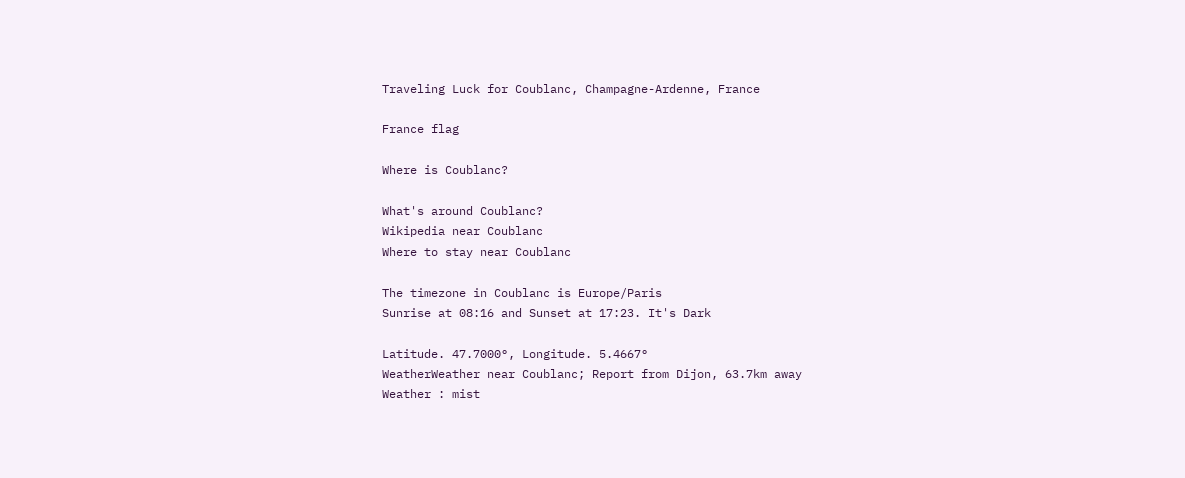Traveling Luck for Coublanc, Champagne-Ardenne, France

France flag

Where is Coublanc?

What's around Coublanc?
Wikipedia near Coublanc
Where to stay near Coublanc

The timezone in Coublanc is Europe/Paris
Sunrise at 08:16 and Sunset at 17:23. It's Dark

Latitude. 47.7000°, Longitude. 5.4667°
WeatherWeather near Coublanc; Report from Dijon, 63.7km away
Weather : mist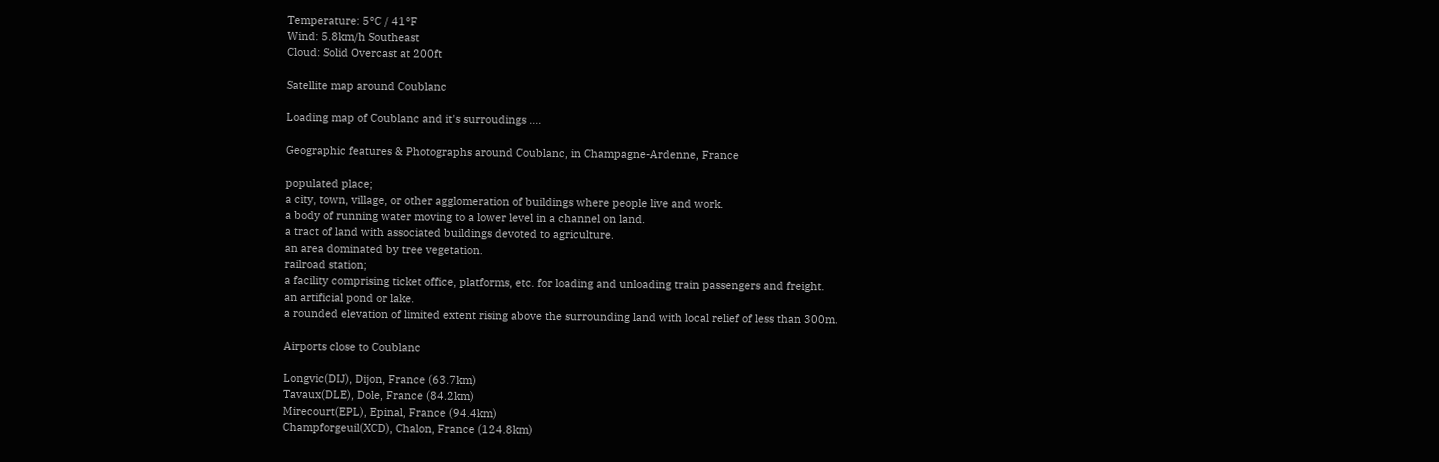Temperature: 5°C / 41°F
Wind: 5.8km/h Southeast
Cloud: Solid Overcast at 200ft

Satellite map around Coublanc

Loading map of Coublanc and it's surroudings ....

Geographic features & Photographs around Coublanc, in Champagne-Ardenne, France

populated place;
a city, town, village, or other agglomeration of buildings where people live and work.
a body of running water moving to a lower level in a channel on land.
a tract of land with associated buildings devoted to agriculture.
an area dominated by tree vegetation.
railroad station;
a facility comprising ticket office, platforms, etc. for loading and unloading train passengers and freight.
an artificial pond or lake.
a rounded elevation of limited extent rising above the surrounding land with local relief of less than 300m.

Airports close to Coublanc

Longvic(DIJ), Dijon, France (63.7km)
Tavaux(DLE), Dole, France (84.2km)
Mirecourt(EPL), Epinal, France (94.4km)
Champforgeuil(XCD), Chalon, France (124.8km)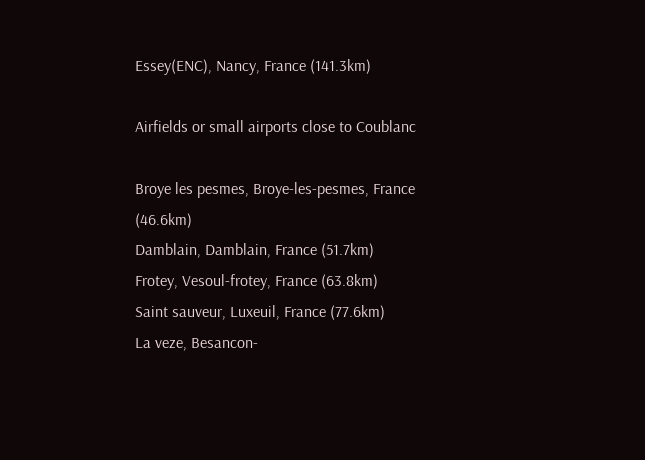Essey(ENC), Nancy, France (141.3km)

Airfields or small airports close to Coublanc

Broye les pesmes, Broye-les-pesmes, France (46.6km)
Damblain, Damblain, France (51.7km)
Frotey, Vesoul-frotey, France (63.8km)
Saint sauveur, Luxeuil, France (77.6km)
La veze, Besancon-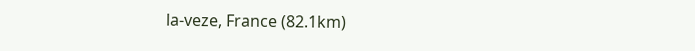la-veze, France (82.1km)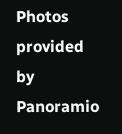Photos provided by Panoramio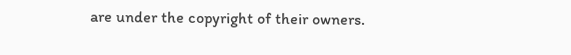are under the copyright of their owners.